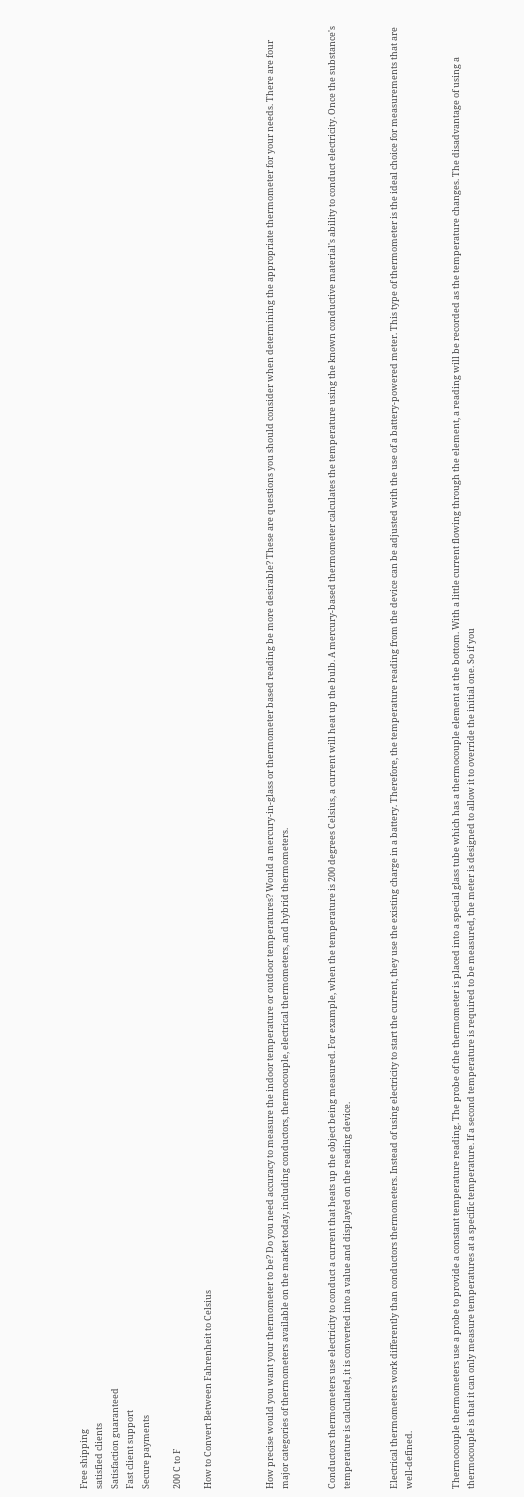Free shipping
satisfied clients
Satisfaction guaranteed
Fast client support
Secure payments

200 C to F

How to Convert Between Fahrenheit to Celsius



How precise would you want your thermometer to be? Do you need accuracy to measure the indoor temperature or outdoor temperatures? Would a mercury-in-glass or thermometer based reading be more desirable? These are questions you should consider when determining the appropriate thermometer for your needs. There are four major categories of thermometers available on the market today, including conductors, thermocouple, electrical thermometers, and hybrid thermometers.


Conductors thermometers use electricity to conduct a current that heats up the object being measured. For example, when the temperature is 200 degrees Celsius, a current will heat up the bulb. A mercury-based thermometer calculates the temperature using the known conductive material's ability to conduct electricity. Once the substance's temperature is calculated, it is converted into a value and displayed on the reading device.


Electrical thermometers work differently than conductors thermometers. Instead of using electricity to start the current, they use the existing charge in a battery. Therefore, the temperature reading from the device can be adjusted with the use of a battery-powered meter. This type of thermometer is the ideal choice for measurements that are well-defined.


Thermocouple thermometers use a probe to provide a constant temperature reading. The probe of the thermometer is placed into a special glass tube which has a thermocouple element at the bottom. With a little current flowing through the element, a reading will be recorded as the temperature changes. The disadvantage of using a thermocouple is that it can only measure temperatures at a specific temperature. If a second temperature is required to be measured, the meter is designed to allow it to override the initial one. So if you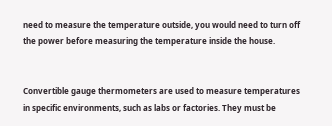need to measure the temperature outside, you would need to turn off the power before measuring the temperature inside the house.


Convertible gauge thermometers are used to measure temperatures in specific environments, such as labs or factories. They must be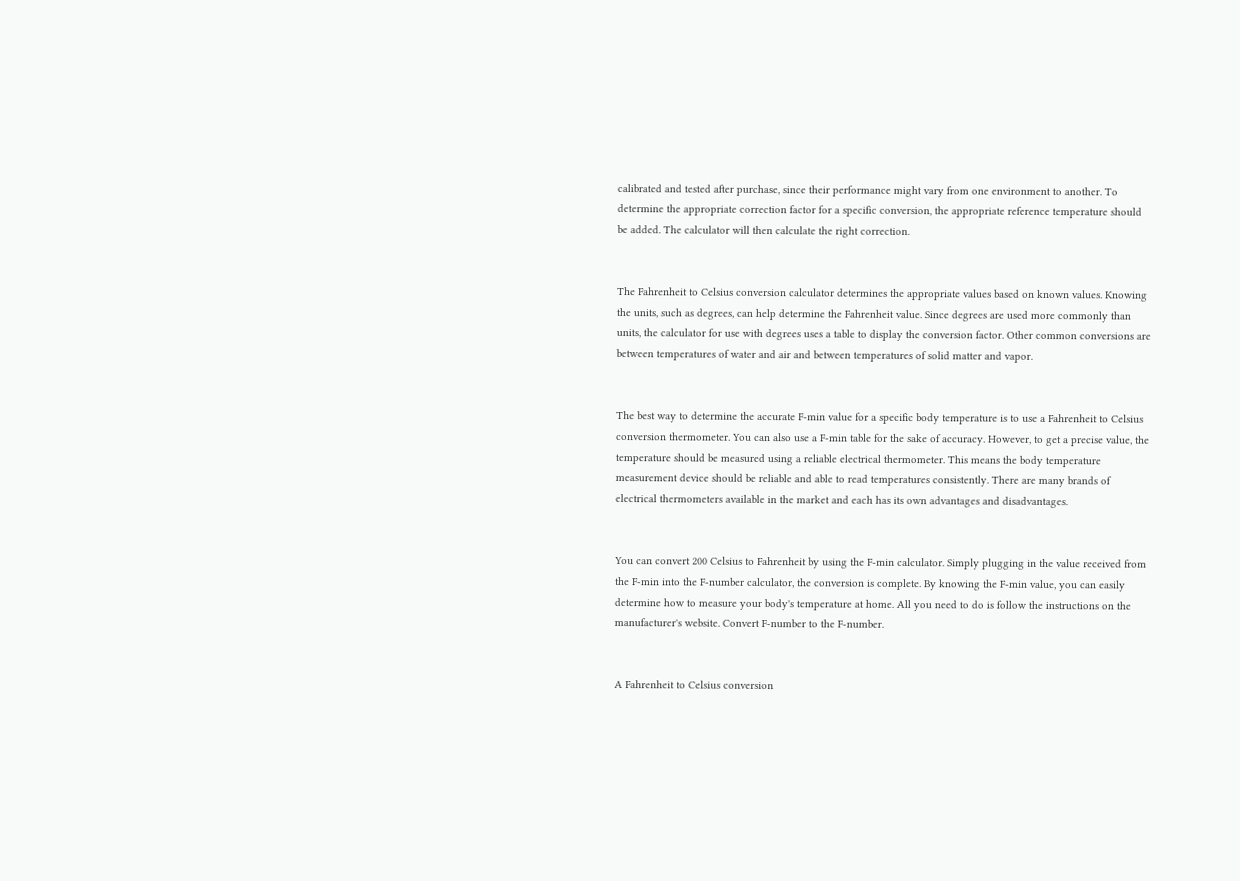calibrated and tested after purchase, since their performance might vary from one environment to another. To determine the appropriate correction factor for a specific conversion, the appropriate reference temperature should be added. The calculator will then calculate the right correction.


The Fahrenheit to Celsius conversion calculator determines the appropriate values based on known values. Knowing the units, such as degrees, can help determine the Fahrenheit value. Since degrees are used more commonly than units, the calculator for use with degrees uses a table to display the conversion factor. Other common conversions are between temperatures of water and air and between temperatures of solid matter and vapor.


The best way to determine the accurate F-min value for a specific body temperature is to use a Fahrenheit to Celsius conversion thermometer. You can also use a F-min table for the sake of accuracy. However, to get a precise value, the temperature should be measured using a reliable electrical thermometer. This means the body temperature measurement device should be reliable and able to read temperatures consistently. There are many brands of electrical thermometers available in the market and each has its own advantages and disadvantages.


You can convert 200 Celsius to Fahrenheit by using the F-min calculator. Simply plugging in the value received from the F-min into the F-number calculator, the conversion is complete. By knowing the F-min value, you can easily determine how to measure your body's temperature at home. All you need to do is follow the instructions on the manufacturer's website. Convert F-number to the F-number.


A Fahrenheit to Celsius conversion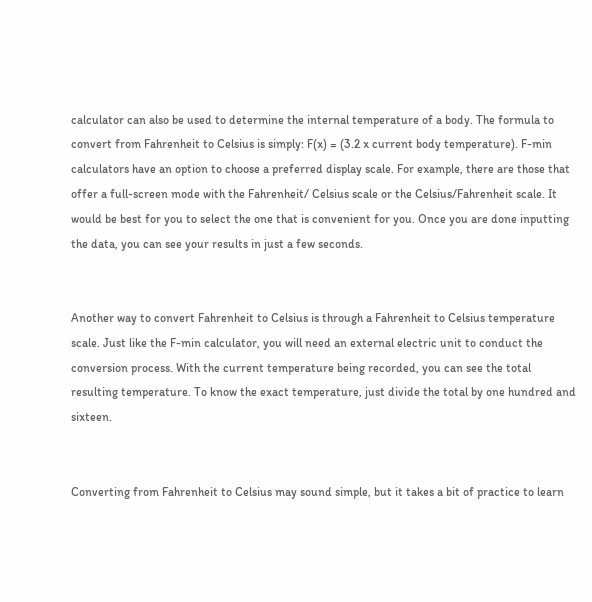calculator can also be used to determine the internal temperature of a body. The formula to convert from Fahrenheit to Celsius is simply: F(x) = (3.2 x current body temperature). F-min calculators have an option to choose a preferred display scale. For example, there are those that offer a full-screen mode with the Fahrenheit/ Celsius scale or the Celsius/Fahrenheit scale. It would be best for you to select the one that is convenient for you. Once you are done inputting the data, you can see your results in just a few seconds.


Another way to convert Fahrenheit to Celsius is through a Fahrenheit to Celsius temperature scale. Just like the F-min calculator, you will need an external electric unit to conduct the conversion process. With the current temperature being recorded, you can see the total resulting temperature. To know the exact temperature, just divide the total by one hundred and sixteen.


Converting from Fahrenheit to Celsius may sound simple, but it takes a bit of practice to learn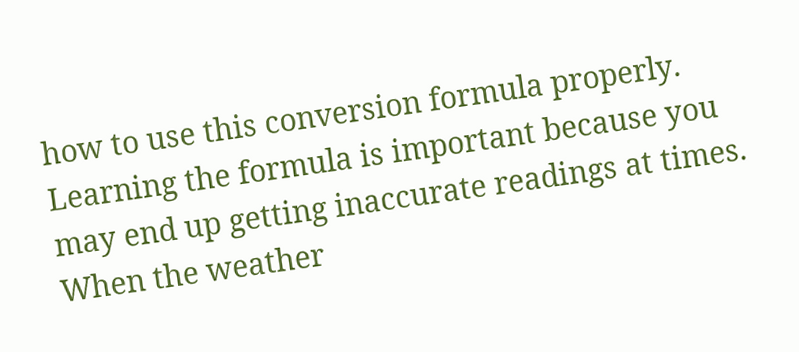how to use this conversion formula properly. Learning the formula is important because you may end up getting inaccurate readings at times. When the weather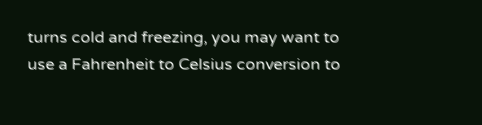turns cold and freezing, you may want to use a Fahrenheit to Celsius conversion to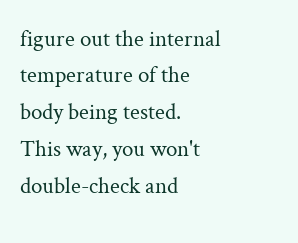figure out the internal temperature of the body being tested. This way, you won't double-check and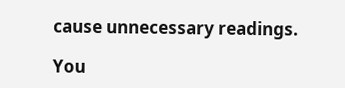cause unnecessary readings.

You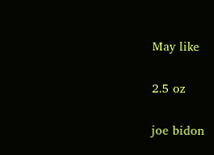May like

2.5 oz

joe bidon